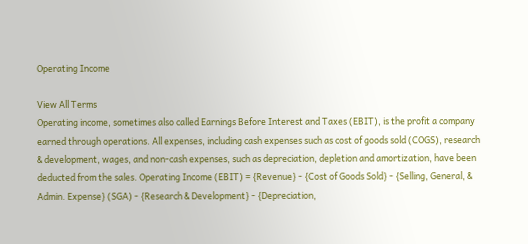Operating Income

View All Terms
Operating income, sometimes also called Earnings Before Interest and Taxes (EBIT), is the profit a company earned through operations. All expenses, including cash expenses such as cost of goods sold (COGS), research & development, wages, and non-cash expenses, such as depreciation, depletion and amortization, have been deducted from the sales. Operating Income (EBIT) = {Revenue} - {Cost of Goods Sold} - {Selling, General, & Admin. Expense} (SGA) - {Research & Development} - {Depreciation,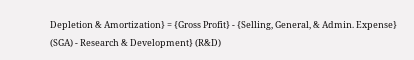Depletion & Amortization} = {Gross Profit} - {Selling, General, & Admin. Expense} (SGA) - Research & Development} (R&D)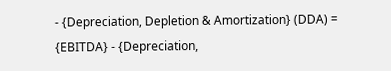- {Depreciation, Depletion & Amortization} (DDA) = {EBITDA} - {Depreciation,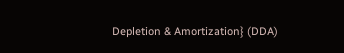Depletion & Amortization} (DDA)